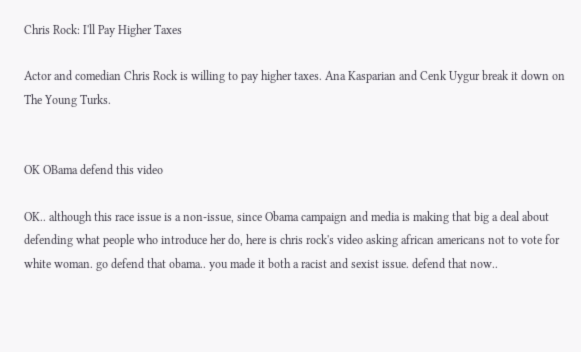Chris Rock: I'll Pay Higher Taxes

Actor and comedian Chris Rock is willing to pay higher taxes. Ana Kasparian and Cenk Uygur break it down on The Young Turks.


OK OBama defend this video

OK.. although this race issue is a non-issue, since Obama campaign and media is making that big a deal about defending what people who introduce her do, here is chris rock's video asking african americans not to vote for white woman. go defend that obama.. you made it both a racist and sexist issue. defend that now..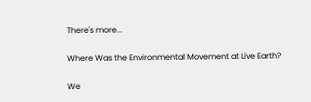There's more...

Where Was the Environmental Movement at Live Earth?

We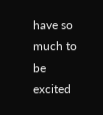have so much to be excited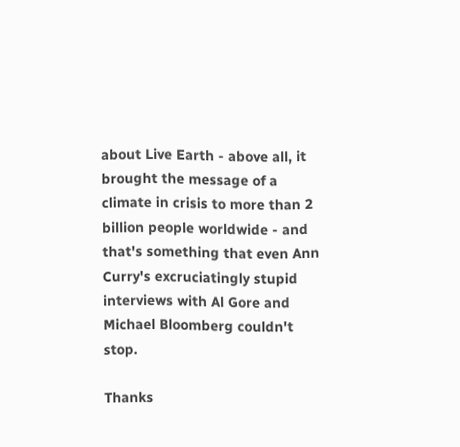about Live Earth - above all, it brought the message of a climate in crisis to more than 2 billion people worldwide - and that's something that even Ann Curry's excruciatingly stupid interviews with Al Gore and Michael Bloomberg couldn't stop.

Thanks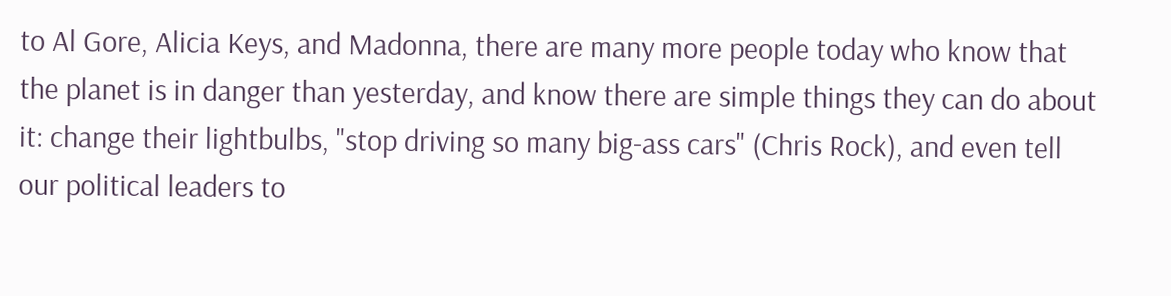to Al Gore, Alicia Keys, and Madonna, there are many more people today who know that the planet is in danger than yesterday, and know there are simple things they can do about it: change their lightbulbs, "stop driving so many big-ass cars" (Chris Rock), and even tell our political leaders to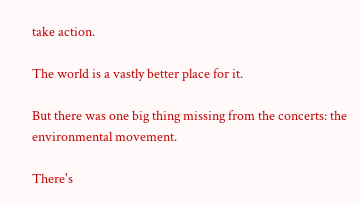take action.

The world is a vastly better place for it.

But there was one big thing missing from the concerts: the environmental movement.

There's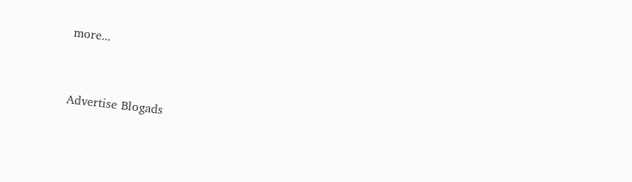more...


Advertise Blogads